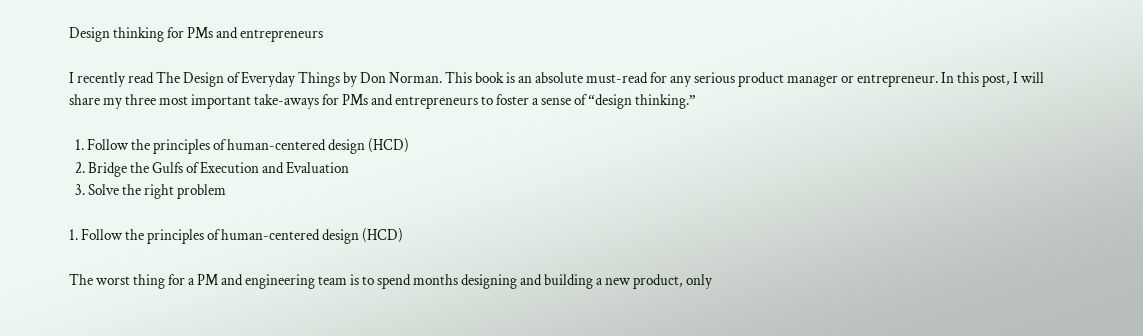Design thinking for PMs and entrepreneurs

I recently read The Design of Everyday Things by Don Norman. This book is an absolute must-read for any serious product manager or entrepreneur. In this post, I will share my three most important take-aways for PMs and entrepreneurs to foster a sense of “design thinking.”

  1. Follow the principles of human-centered design (HCD)
  2. Bridge the Gulfs of Execution and Evaluation
  3. Solve the right problem

1. Follow the principles of human-centered design (HCD)

The worst thing for a PM and engineering team is to spend months designing and building a new product, only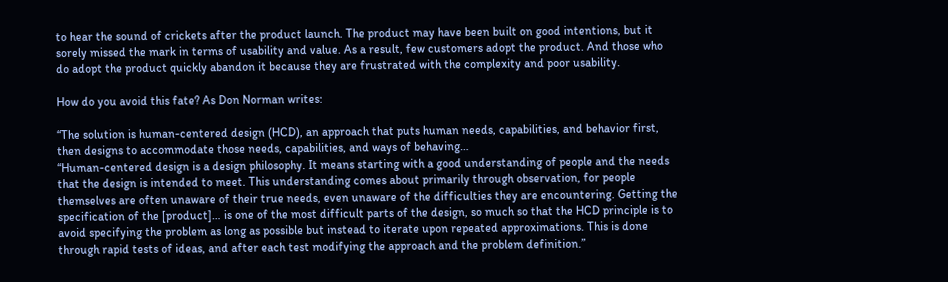to hear the sound of crickets after the product launch. The product may have been built on good intentions, but it sorely missed the mark in terms of usability and value. As a result, few customers adopt the product. And those who do adopt the product quickly abandon it because they are frustrated with the complexity and poor usability.

How do you avoid this fate? As Don Norman writes:

“The solution is human-centered design (HCD), an approach that puts human needs, capabilities, and behavior first, then designs to accommodate those needs, capabilities, and ways of behaving…
“Human-centered design is a design philosophy. It means starting with a good understanding of people and the needs that the design is intended to meet. This understanding comes about primarily through observation, for people themselves are often unaware of their true needs, even unaware of the difficulties they are encountering. Getting the specification of the [product]… is one of the most difficult parts of the design, so much so that the HCD principle is to avoid specifying the problem as long as possible but instead to iterate upon repeated approximations. This is done through rapid tests of ideas, and after each test modifying the approach and the problem definition.”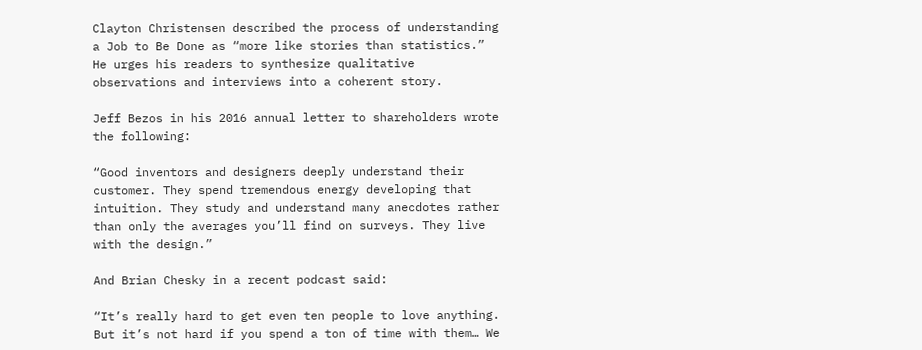Clayton Christensen described the process of understanding a Job to Be Done as “more like stories than statistics.” He urges his readers to synthesize qualitative observations and interviews into a coherent story.

Jeff Bezos in his 2016 annual letter to shareholders wrote the following:

“Good inventors and designers deeply understand their customer. They spend tremendous energy developing that intuition. They study and understand many anecdotes rather than only the averages you’ll find on surveys. They live with the design.”

And Brian Chesky in a recent podcast said:

“It’s really hard to get even ten people to love anything. But it’s not hard if you spend a ton of time with them… We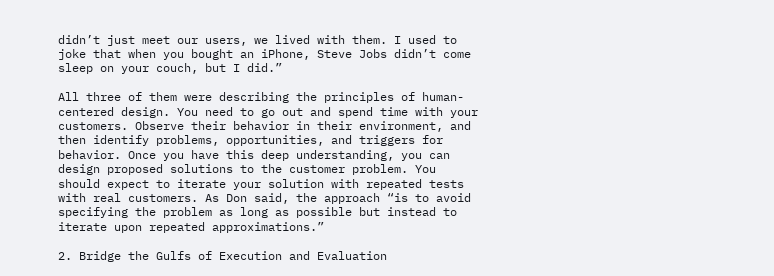didn’t just meet our users, we lived with them. I used to joke that when you bought an iPhone, Steve Jobs didn’t come sleep on your couch, but I did.”

All three of them were describing the principles of human-centered design. You need to go out and spend time with your customers. Observe their behavior in their environment, and then identify problems, opportunities, and triggers for behavior. Once you have this deep understanding, you can design proposed solutions to the customer problem. You should expect to iterate your solution with repeated tests with real customers. As Don said, the approach “is to avoid specifying the problem as long as possible but instead to iterate upon repeated approximations.”

2. Bridge the Gulfs of Execution and Evaluation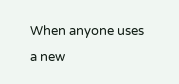When anyone uses a new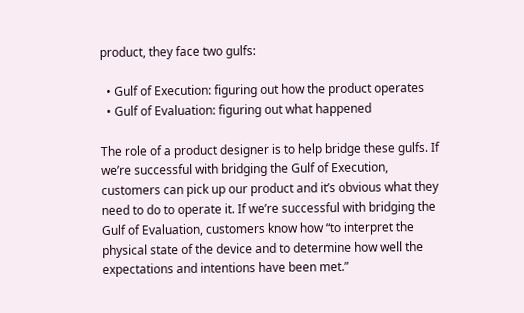product, they face two gulfs:

  • Gulf of Execution: figuring out how the product operates
  • Gulf of Evaluation: figuring out what happened

The role of a product designer is to help bridge these gulfs. If we’re successful with bridging the Gulf of Execution, customers can pick up our product and it’s obvious what they need to do to operate it. If we’re successful with bridging the Gulf of Evaluation, customers know how “to interpret the physical state of the device and to determine how well the expectations and intentions have been met.”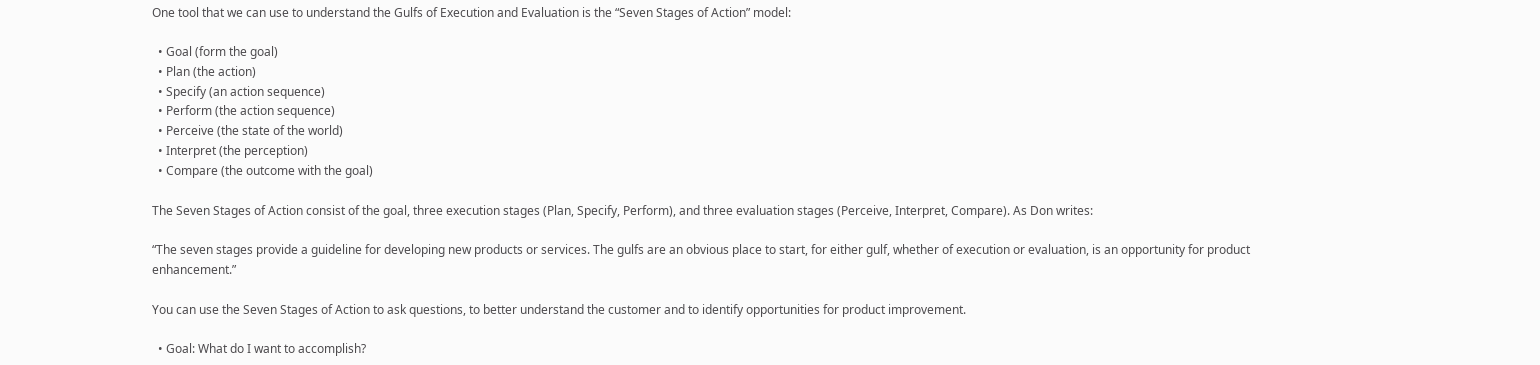One tool that we can use to understand the Gulfs of Execution and Evaluation is the “Seven Stages of Action” model:

  • Goal (form the goal)
  • Plan (the action)
  • Specify (an action sequence)
  • Perform (the action sequence)
  • Perceive (the state of the world)
  • Interpret (the perception)
  • Compare (the outcome with the goal)

The Seven Stages of Action consist of the goal, three execution stages (Plan, Specify, Perform), and three evaluation stages (Perceive, Interpret, Compare). As Don writes:

“The seven stages provide a guideline for developing new products or services. The gulfs are an obvious place to start, for either gulf, whether of execution or evaluation, is an opportunity for product enhancement.”

You can use the Seven Stages of Action to ask questions, to better understand the customer and to identify opportunities for product improvement.

  • Goal: What do I want to accomplish?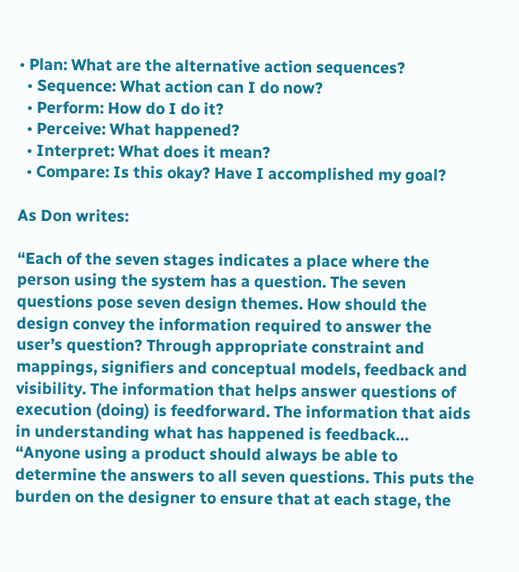• Plan: What are the alternative action sequences?
  • Sequence: What action can I do now?
  • Perform: How do I do it?
  • Perceive: What happened?
  • Interpret: What does it mean?
  • Compare: Is this okay? Have I accomplished my goal?

As Don writes:

“Each of the seven stages indicates a place where the person using the system has a question. The seven questions pose seven design themes. How should the design convey the information required to answer the user’s question? Through appropriate constraint and mappings, signifiers and conceptual models, feedback and visibility. The information that helps answer questions of execution (doing) is feedforward. The information that aids in understanding what has happened is feedback…
“Anyone using a product should always be able to determine the answers to all seven questions. This puts the burden on the designer to ensure that at each stage, the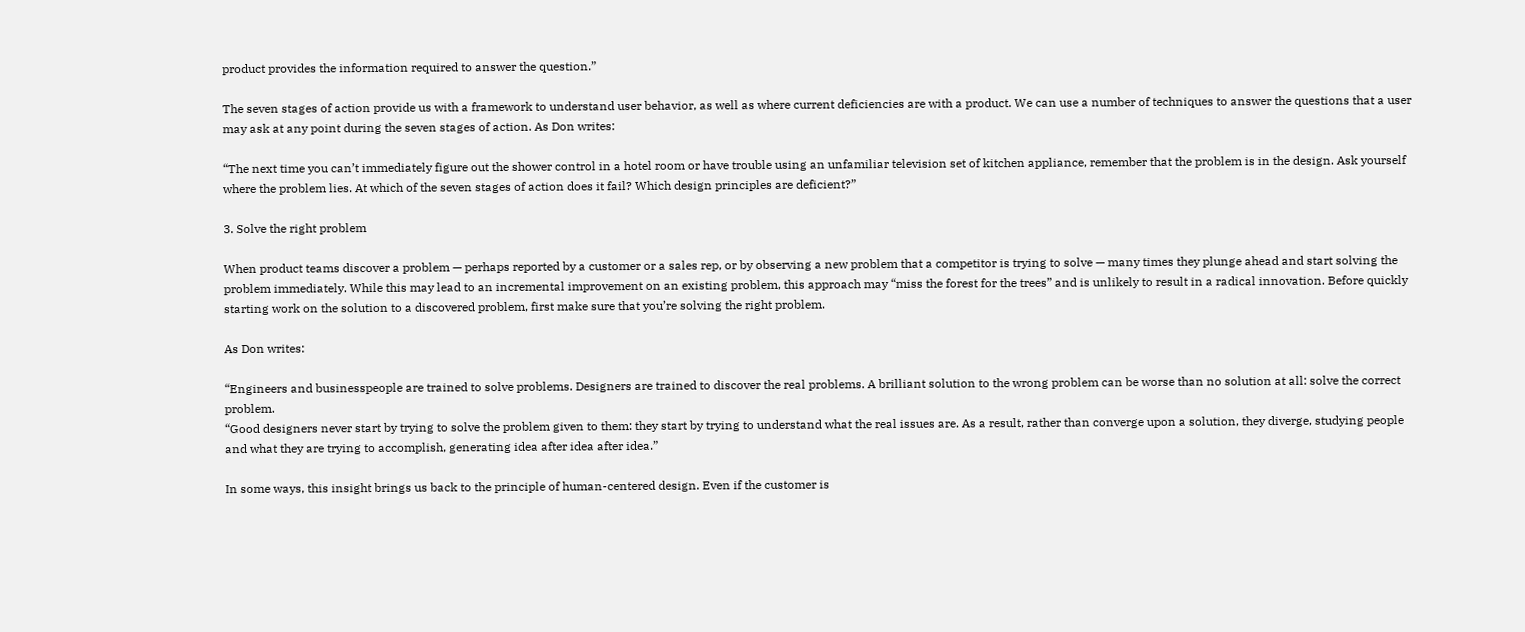product provides the information required to answer the question.”

The seven stages of action provide us with a framework to understand user behavior, as well as where current deficiencies are with a product. We can use a number of techniques to answer the questions that a user may ask at any point during the seven stages of action. As Don writes:

“The next time you can’t immediately figure out the shower control in a hotel room or have trouble using an unfamiliar television set of kitchen appliance, remember that the problem is in the design. Ask yourself where the problem lies. At which of the seven stages of action does it fail? Which design principles are deficient?”

3. Solve the right problem

When product teams discover a problem — perhaps reported by a customer or a sales rep, or by observing a new problem that a competitor is trying to solve — many times they plunge ahead and start solving the problem immediately. While this may lead to an incremental improvement on an existing problem, this approach may “miss the forest for the trees” and is unlikely to result in a radical innovation. Before quickly starting work on the solution to a discovered problem, first make sure that you’re solving the right problem.

As Don writes:

“Engineers and businesspeople are trained to solve problems. Designers are trained to discover the real problems. A brilliant solution to the wrong problem can be worse than no solution at all: solve the correct problem.
“Good designers never start by trying to solve the problem given to them: they start by trying to understand what the real issues are. As a result, rather than converge upon a solution, they diverge, studying people and what they are trying to accomplish, generating idea after idea after idea.”

In some ways, this insight brings us back to the principle of human-centered design. Even if the customer is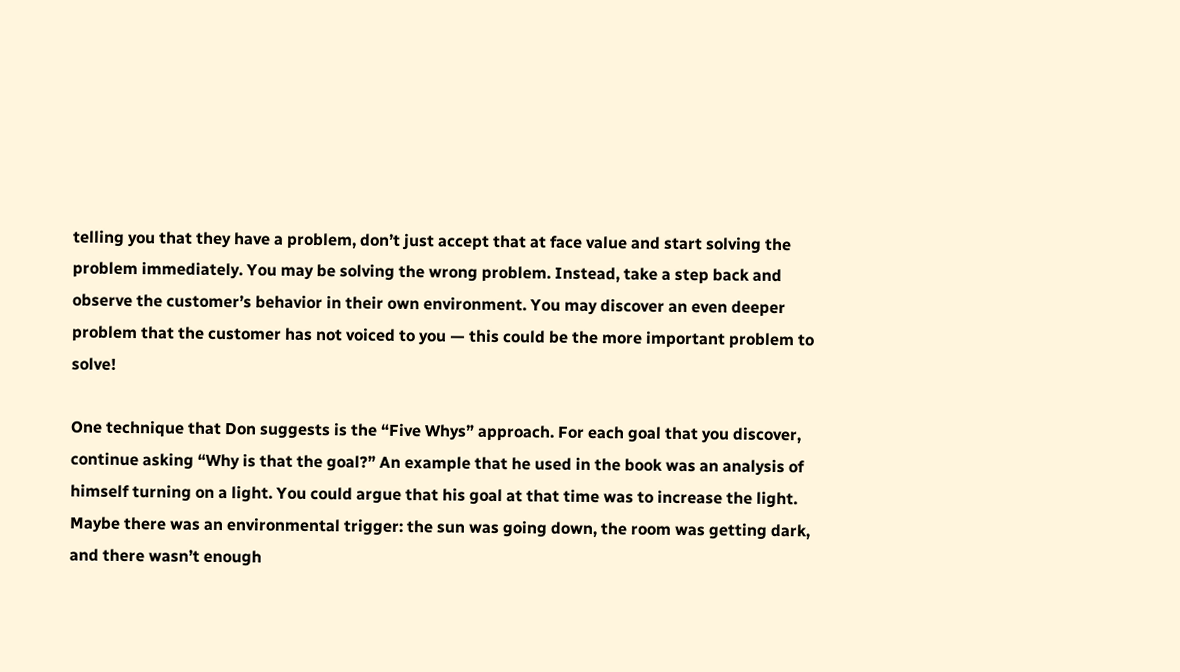telling you that they have a problem, don’t just accept that at face value and start solving the problem immediately. You may be solving the wrong problem. Instead, take a step back and observe the customer’s behavior in their own environment. You may discover an even deeper problem that the customer has not voiced to you — this could be the more important problem to solve!

One technique that Don suggests is the “Five Whys” approach. For each goal that you discover, continue asking “Why is that the goal?” An example that he used in the book was an analysis of himself turning on a light. You could argue that his goal at that time was to increase the light. Maybe there was an environmental trigger: the sun was going down, the room was getting dark, and there wasn’t enough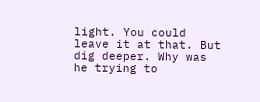light. You could leave it at that. But dig deeper. Why was he trying to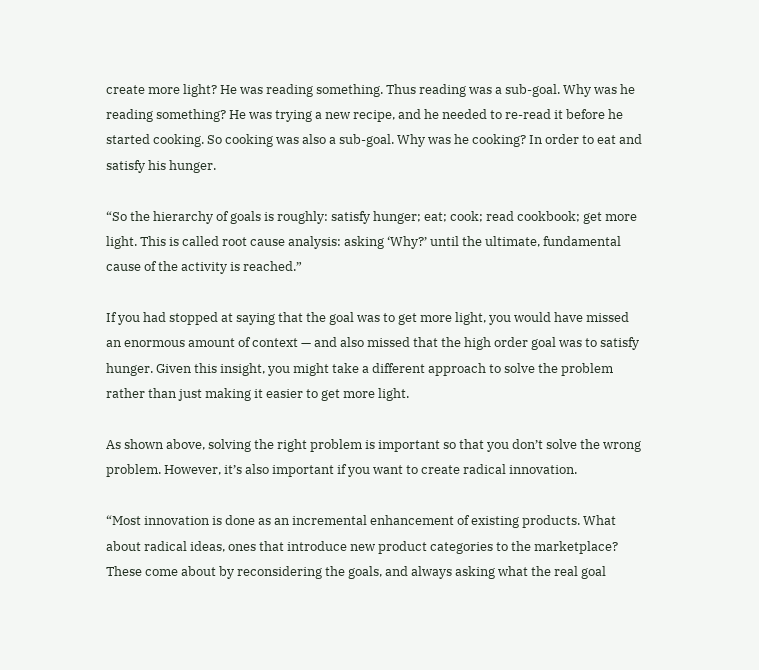create more light? He was reading something. Thus reading was a sub-goal. Why was he reading something? He was trying a new recipe, and he needed to re-read it before he started cooking. So cooking was also a sub-goal. Why was he cooking? In order to eat and satisfy his hunger.

“So the hierarchy of goals is roughly: satisfy hunger; eat; cook; read cookbook; get more light. This is called root cause analysis: asking ‘Why?’ until the ultimate, fundamental cause of the activity is reached.”

If you had stopped at saying that the goal was to get more light, you would have missed an enormous amount of context — and also missed that the high order goal was to satisfy hunger. Given this insight, you might take a different approach to solve the problem rather than just making it easier to get more light.

As shown above, solving the right problem is important so that you don’t solve the wrong problem. However, it’s also important if you want to create radical innovation.

“Most innovation is done as an incremental enhancement of existing products. What about radical ideas, ones that introduce new product categories to the marketplace? These come about by reconsidering the goals, and always asking what the real goal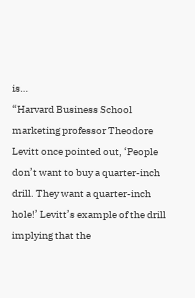is…
“Harvard Business School marketing professor Theodore Levitt once pointed out, ‘People don’t want to buy a quarter-inch drill. They want a quarter-inch hole!’ Levitt’s example of the drill implying that the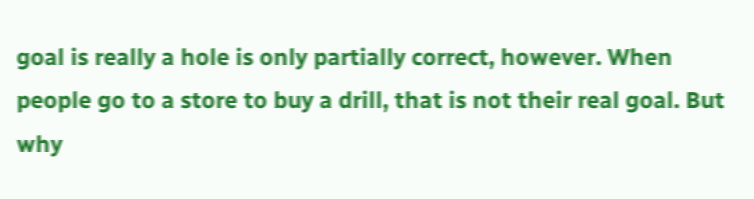goal is really a hole is only partially correct, however. When people go to a store to buy a drill, that is not their real goal. But why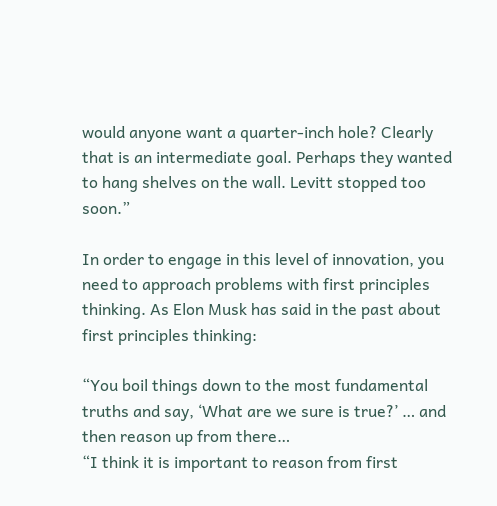would anyone want a quarter-inch hole? Clearly that is an intermediate goal. Perhaps they wanted to hang shelves on the wall. Levitt stopped too soon.”

In order to engage in this level of innovation, you need to approach problems with first principles thinking. As Elon Musk has said in the past about first principles thinking:

“You boil things down to the most fundamental truths and say, ‘What are we sure is true?’ … and then reason up from there…
“I think it is important to reason from first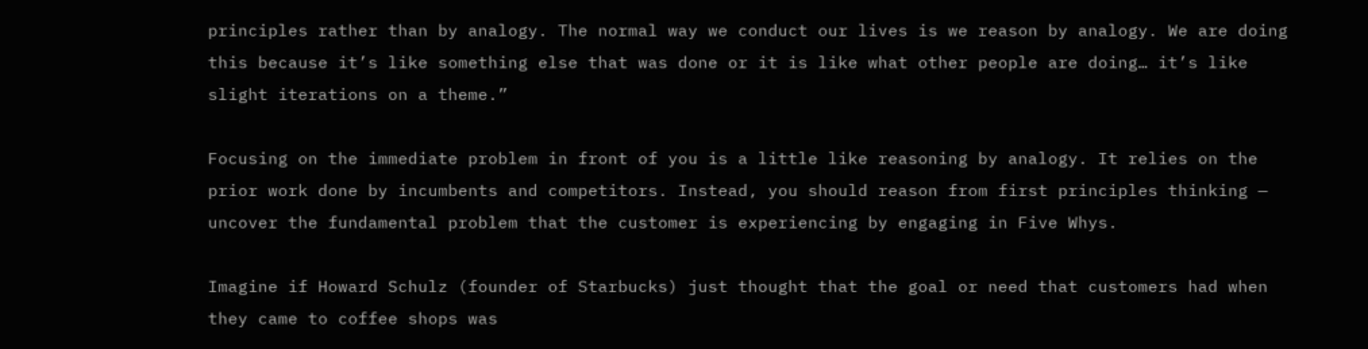principles rather than by analogy. The normal way we conduct our lives is we reason by analogy. We are doing this because it’s like something else that was done or it is like what other people are doing… it’s like slight iterations on a theme.”

Focusing on the immediate problem in front of you is a little like reasoning by analogy. It relies on the prior work done by incumbents and competitors. Instead, you should reason from first principles thinking — uncover the fundamental problem that the customer is experiencing by engaging in Five Whys.

Imagine if Howard Schulz (founder of Starbucks) just thought that the goal or need that customers had when they came to coffee shops was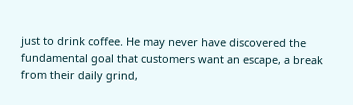just to drink coffee. He may never have discovered the fundamental goal that customers want an escape, a break from their daily grind,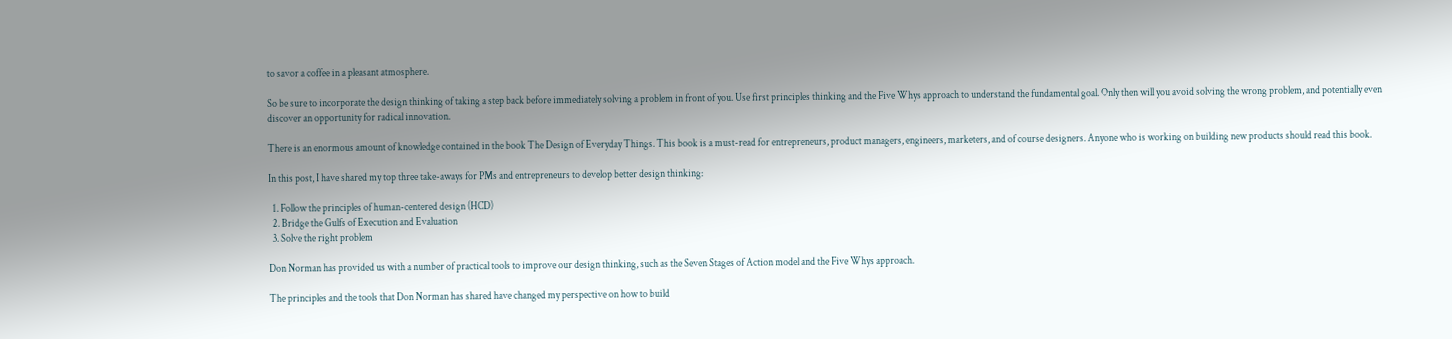to savor a coffee in a pleasant atmosphere.

So be sure to incorporate the design thinking of taking a step back before immediately solving a problem in front of you. Use first principles thinking and the Five Whys approach to understand the fundamental goal. Only then will you avoid solving the wrong problem, and potentially even discover an opportunity for radical innovation.

There is an enormous amount of knowledge contained in the book The Design of Everyday Things. This book is a must-read for entrepreneurs, product managers, engineers, marketers, and of course designers. Anyone who is working on building new products should read this book.

In this post, I have shared my top three take-aways for PMs and entrepreneurs to develop better design thinking:

  1. Follow the principles of human-centered design (HCD)
  2. Bridge the Gulfs of Execution and Evaluation
  3. Solve the right problem

Don Norman has provided us with a number of practical tools to improve our design thinking, such as the Seven Stages of Action model and the Five Whys approach.

The principles and the tools that Don Norman has shared have changed my perspective on how to build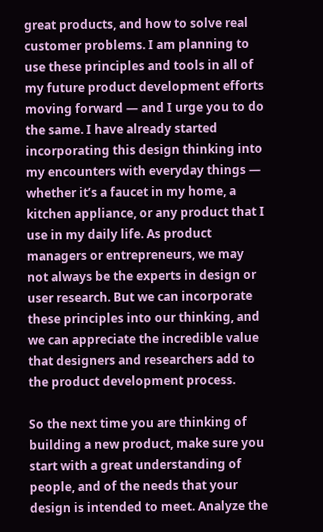great products, and how to solve real customer problems. I am planning to use these principles and tools in all of my future product development efforts moving forward — and I urge you to do the same. I have already started incorporating this design thinking into my encounters with everyday things — whether it’s a faucet in my home, a kitchen appliance, or any product that I use in my daily life. As product managers or entrepreneurs, we may not always be the experts in design or user research. But we can incorporate these principles into our thinking, and we can appreciate the incredible value that designers and researchers add to the product development process.

So the next time you are thinking of building a new product, make sure you start with a great understanding of people, and of the needs that your design is intended to meet. Analyze the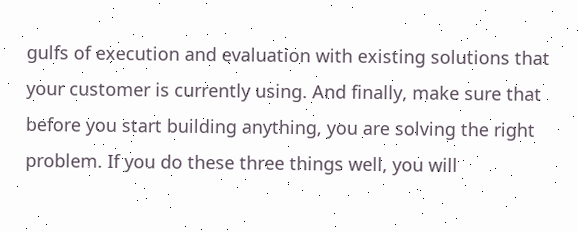gulfs of execution and evaluation with existing solutions that your customer is currently using. And finally, make sure that before you start building anything, you are solving the right problem. If you do these three things well, you will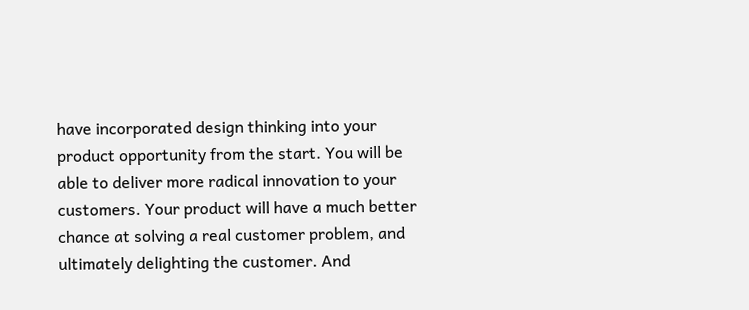have incorporated design thinking into your product opportunity from the start. You will be able to deliver more radical innovation to your customers. Your product will have a much better chance at solving a real customer problem, and ultimately delighting the customer. And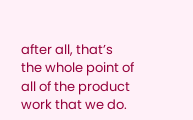after all, that’s the whole point of all of the product work that we do.